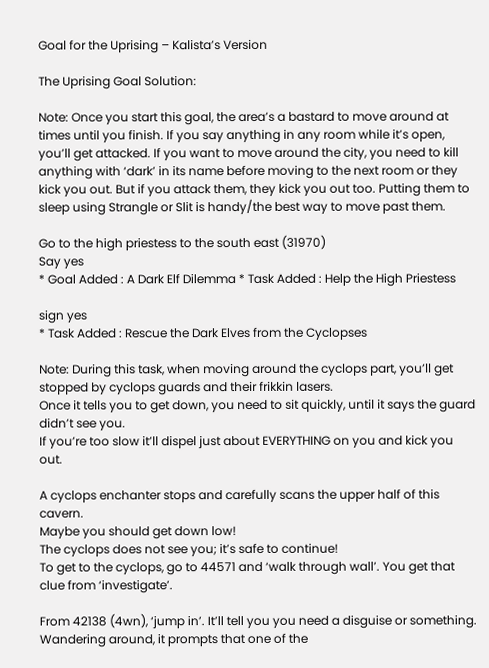Goal for the Uprising – Kalista’s Version

The Uprising Goal Solution:

Note: Once you start this goal, the area’s a bastard to move around at times until you finish. If you say anything in any room while it’s open, you’ll get attacked. If you want to move around the city, you need to kill anything with ‘dark’ in its name before moving to the next room or they kick you out. But if you attack them, they kick you out too. Putting them to sleep using Strangle or Slit is handy/the best way to move past them.

Go to the high priestess to the south east (31970)
Say yes
* Goal Added : A Dark Elf Dilemma * Task Added : Help the High Priestess

sign yes
* Task Added : Rescue the Dark Elves from the Cyclopses

Note: During this task, when moving around the cyclops part, you’ll get stopped by cyclops guards and their frikkin lasers.
Once it tells you to get down, you need to sit quickly, until it says the guard didn’t see you.
If you’re too slow it’ll dispel just about EVERYTHING on you and kick you out.

A cyclops enchanter stops and carefully scans the upper half of this cavern.
Maybe you should get down low!
The cyclops does not see you; it’s safe to continue!
To get to the cyclops, go to 44571 and ‘walk through wall’. You get that clue from ‘investigate’.

From 42138 (4wn), ‘jump in’. It’ll tell you you need a disguise or something.
Wandering around, it prompts that one of the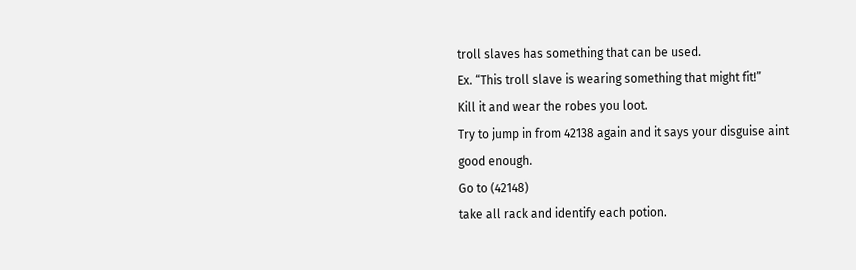troll slaves has something that can be used.
Ex. “This troll slave is wearing something that might fit!”
Kill it and wear the robes you loot.
Try to jump in from 42138 again and it says your disguise aint good enough.
Go to (42148)
take all rack and identify each potion.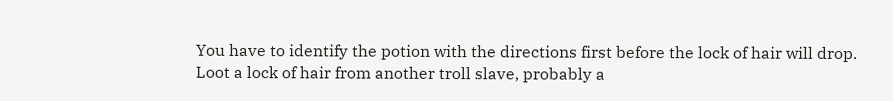You have to identify the potion with the directions first before the lock of hair will drop.
Loot a lock of hair from another troll slave, probably a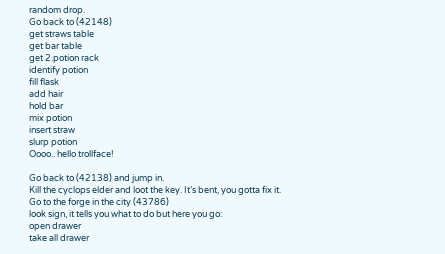random drop.
Go back to (42148)
get straws table
get bar table
get 2.potion rack
identify potion
fill flask
add hair
hold bar
mix potion
insert straw
slurp potion
Oooo.. hello trollface!

Go back to (42138) and jump in.
Kill the cyclops elder and loot the key. It’s bent, you gotta fix it.
Go to the forge in the city (43786)
look sign, it tells you what to do but here you go:
open drawer
take all drawer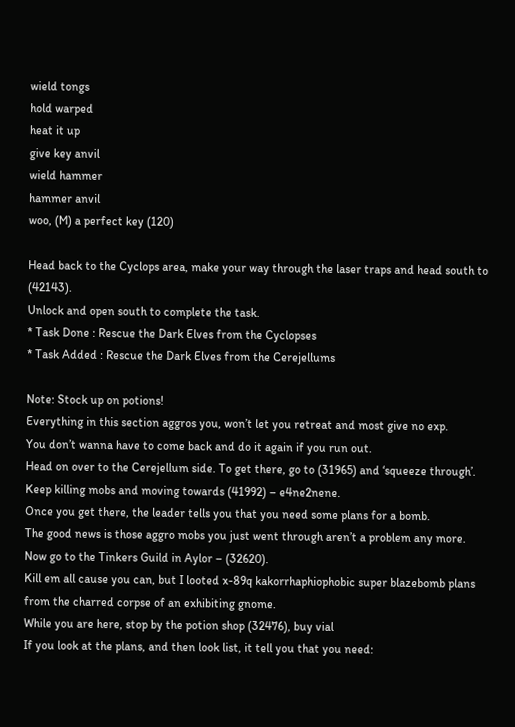wield tongs
hold warped
heat it up
give key anvil
wield hammer
hammer anvil
woo, (M) a perfect key (120)

Head back to the Cyclops area, make your way through the laser traps and head south to (42143).
Unlock and open south to complete the task.
* Task Done : Rescue the Dark Elves from the Cyclopses
* Task Added : Rescue the Dark Elves from the Cerejellums

Note: Stock up on potions!
Everything in this section aggros you, won’t let you retreat and most give no exp.
You don’t wanna have to come back and do it again if you run out.
Head on over to the Cerejellum side. To get there, go to (31965) and ‘squeeze through’.
Keep killing mobs and moving towards (41992) – e4ne2nene.
Once you get there, the leader tells you that you need some plans for a bomb.
The good news is those aggro mobs you just went through aren’t a problem any more.
Now go to the Tinkers Guild in Aylor – (32620).
Kill em all cause you can, but I looted x-89q kakorrhaphiophobic super blazebomb plans from the charred corpse of an exhibiting gnome.
While you are here, stop by the potion shop (32476), buy vial
If you look at the plans, and then look list, it tell you that you need: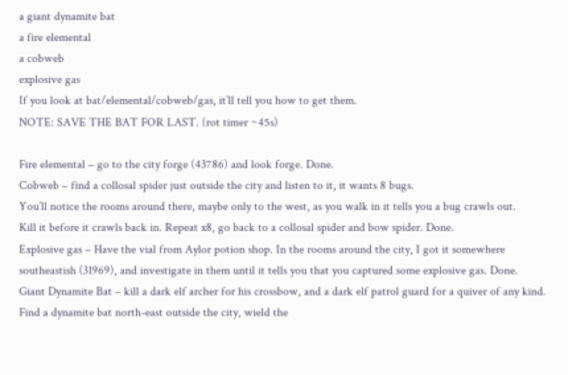a giant dynamite bat
a fire elemental
a cobweb
explosive gas
If you look at bat/elemental/cobweb/gas, it’ll tell you how to get them.
NOTE: SAVE THE BAT FOR LAST. (rot timer ~45s)

Fire elemental – go to the city forge (43786) and look forge. Done.
Cobweb – find a collosal spider just outside the city and listen to it, it wants 8 bugs.
You’ll notice the rooms around there, maybe only to the west, as you walk in it tells you a bug crawls out.
Kill it before it crawls back in. Repeat x8, go back to a collosal spider and bow spider. Done.
Explosive gas – Have the vial from Aylor potion shop. In the rooms around the city, I got it somewhere southeastish (31969), and investigate in them until it tells you that you captured some explosive gas. Done.
Giant Dynamite Bat – kill a dark elf archer for his crossbow, and a dark elf patrol guard for a quiver of any kind.
Find a dynamite bat north-east outside the city, wield the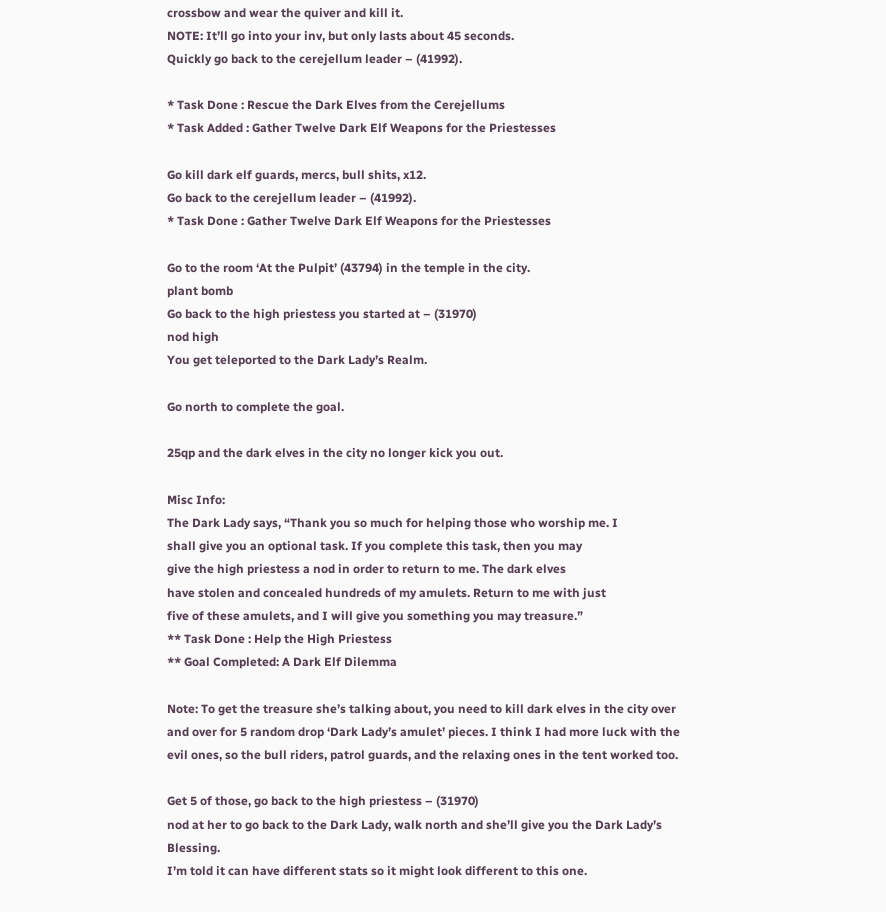crossbow and wear the quiver and kill it.
NOTE: It’ll go into your inv, but only lasts about 45 seconds.
Quickly go back to the cerejellum leader – (41992).

* Task Done : Rescue the Dark Elves from the Cerejellums
* Task Added : Gather Twelve Dark Elf Weapons for the Priestesses

Go kill dark elf guards, mercs, bull shits, x12.
Go back to the cerejellum leader – (41992).
* Task Done : Gather Twelve Dark Elf Weapons for the Priestesses

Go to the room ‘At the Pulpit’ (43794) in the temple in the city.
plant bomb
Go back to the high priestess you started at – (31970)
nod high
You get teleported to the Dark Lady’s Realm.

Go north to complete the goal.

25qp and the dark elves in the city no longer kick you out.

Misc Info:
The Dark Lady says, “Thank you so much for helping those who worship me. I
shall give you an optional task. If you complete this task, then you may
give the high priestess a nod in order to return to me. The dark elves
have stolen and concealed hundreds of my amulets. Return to me with just
five of these amulets, and I will give you something you may treasure.”
** Task Done : Help the High Priestess
** Goal Completed: A Dark Elf Dilemma

Note: To get the treasure she’s talking about, you need to kill dark elves in the city over and over for 5 random drop ‘Dark Lady’s amulet’ pieces. I think I had more luck with the evil ones, so the bull riders, patrol guards, and the relaxing ones in the tent worked too.

Get 5 of those, go back to the high priestess – (31970)
nod at her to go back to the Dark Lady, walk north and she’ll give you the Dark Lady’s Blessing.
I’m told it can have different stats so it might look different to this one.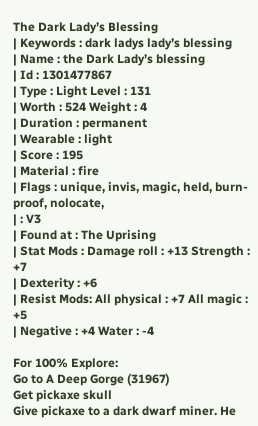The Dark Lady’s Blessing
| Keywords : dark ladys lady’s blessing
| Name : the Dark Lady’s blessing
| Id : 1301477867
| Type : Light Level : 131
| Worth : 524 Weight : 4
| Duration : permanent
| Wearable : light
| Score : 195
| Material : fire
| Flags : unique, invis, magic, held, burn-proof, nolocate,
| : V3
| Found at : The Uprising
| Stat Mods : Damage roll : +13 Strength : +7
| Dexterity : +6
| Resist Mods: All physical : +7 All magic : +5
| Negative : +4 Water : -4

For 100% Explore:
Go to A Deep Gorge (31967)
Get pickaxe skull
Give pickaxe to a dark dwarf miner. He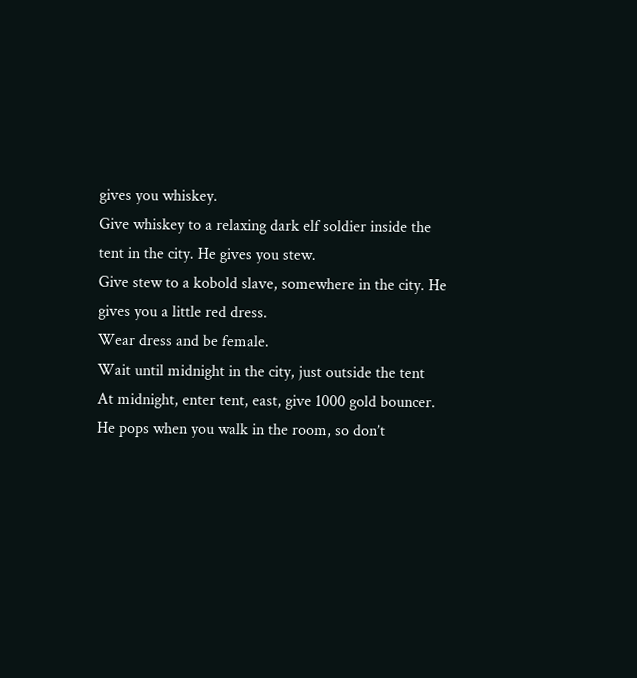gives you whiskey.
Give whiskey to a relaxing dark elf soldier inside the tent in the city. He gives you stew.
Give stew to a kobold slave, somewhere in the city. He gives you a little red dress.
Wear dress and be female.
Wait until midnight in the city, just outside the tent
At midnight, enter tent, east, give 1000 gold bouncer.
He pops when you walk in the room, so don’t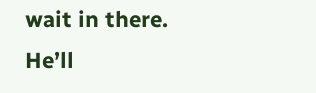wait in there.
He’ll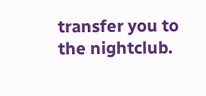transfer you to the nightclub.